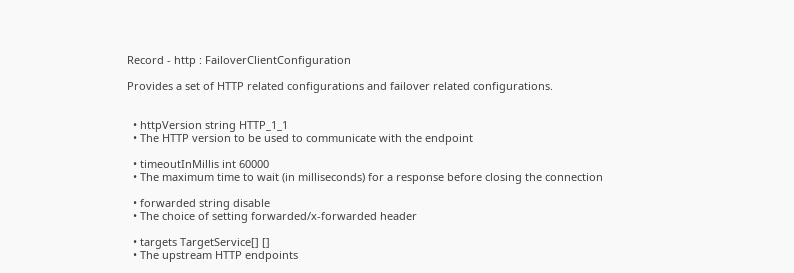Record - http : FailoverClientConfiguration

Provides a set of HTTP related configurations and failover related configurations.


  • httpVersion string HTTP_1_1
  • The HTTP version to be used to communicate with the endpoint

  • timeoutInMillis int 60000
  • The maximum time to wait (in milliseconds) for a response before closing the connection

  • forwarded string disable
  • The choice of setting forwarded/x-forwarded header

  • targets TargetService[] []
  • The upstream HTTP endpoints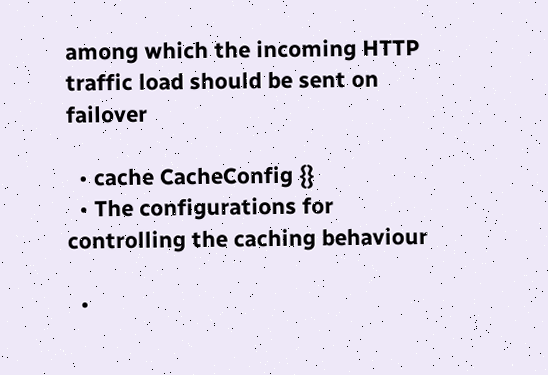among which the incoming HTTP traffic load should be sent on failover

  • cache CacheConfig {}
  • The configurations for controlling the caching behaviour

  •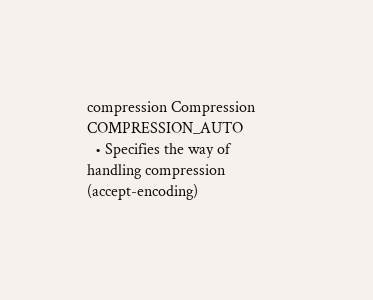compression Compression COMPRESSION_AUTO
  • Specifies the way of handling compression (accept-encoding)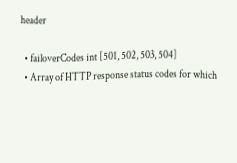header

  • failoverCodes int [501, 502, 503, 504]
  • Array of HTTP response status codes for which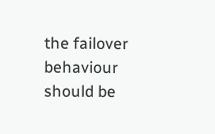the failover behaviour should be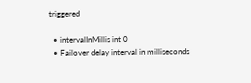triggered

  • intervalInMillis int 0
  • Failover delay interval in milliseconds